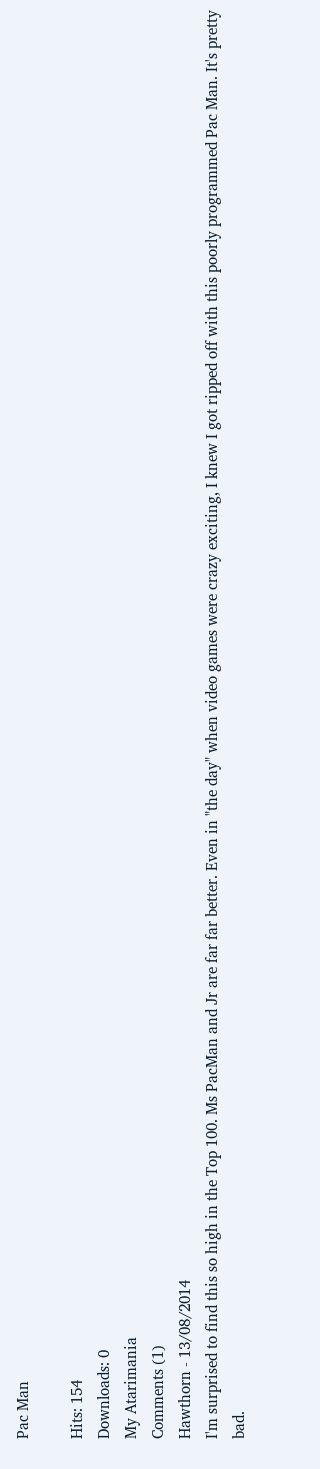Pac Man

Hits: 154
Downloads: 0
My Atarimania
Comments (1)
Hawthorn - 13/08/2014
I'm surprised to find this so high in the Top 100. Ms PacMan and Jr are far far better. Even in "the day" when video games were crazy exciting, I knew I got ripped off with this poorly programmed Pac Man. It's pretty bad.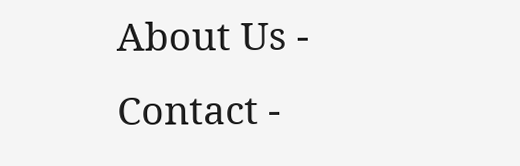About Us - Contact -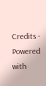Credits - Powered with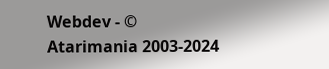Webdev - © Atarimania 2003-2024